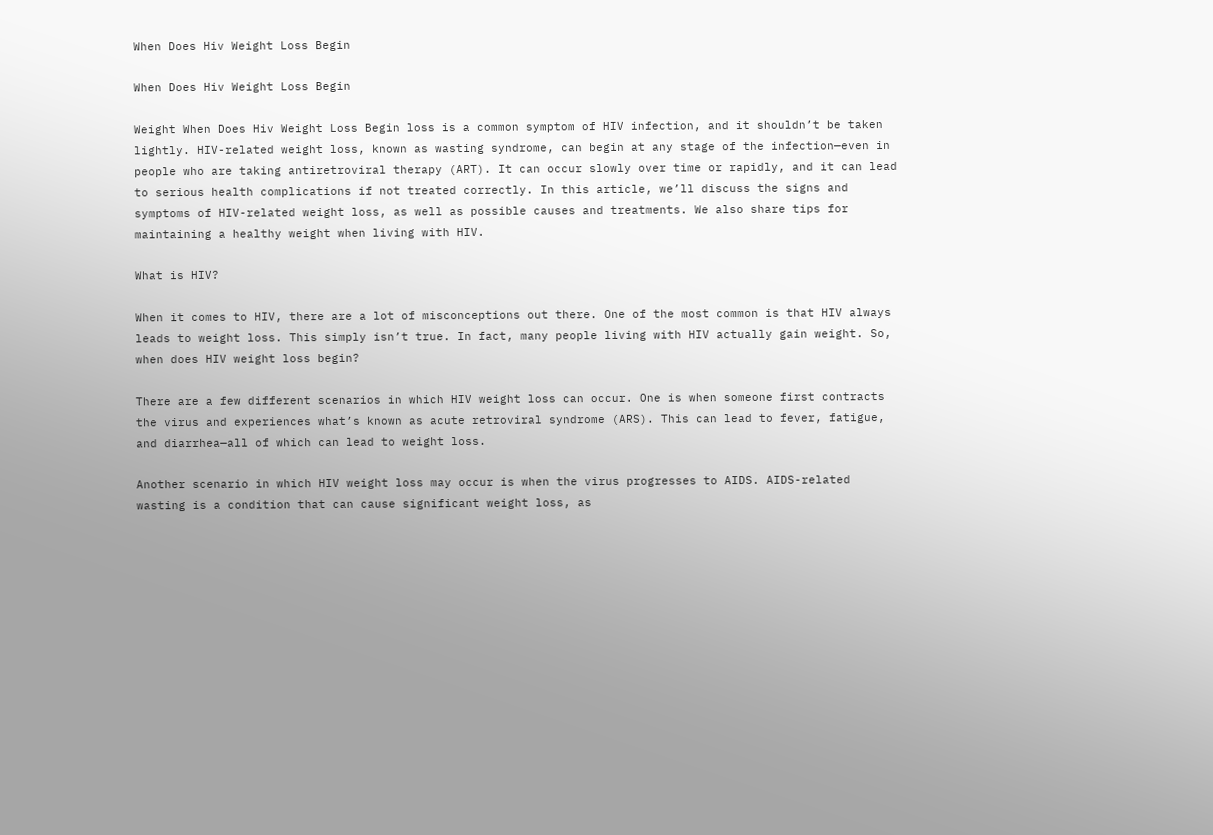When Does Hiv Weight Loss Begin

When Does Hiv Weight Loss Begin

Weight When Does Hiv Weight Loss Begin loss is a common symptom of HIV infection, and it shouldn’t be taken lightly. HIV-related weight loss, known as wasting syndrome, can begin at any stage of the infection—even in people who are taking antiretroviral therapy (ART). It can occur slowly over time or rapidly, and it can lead to serious health complications if not treated correctly. In this article, we’ll discuss the signs and symptoms of HIV-related weight loss, as well as possible causes and treatments. We also share tips for maintaining a healthy weight when living with HIV.

What is HIV?

When it comes to HIV, there are a lot of misconceptions out there. One of the most common is that HIV always leads to weight loss. This simply isn’t true. In fact, many people living with HIV actually gain weight. So, when does HIV weight loss begin?

There are a few different scenarios in which HIV weight loss can occur. One is when someone first contracts the virus and experiences what’s known as acute retroviral syndrome (ARS). This can lead to fever, fatigue, and diarrhea—all of which can lead to weight loss.

Another scenario in which HIV weight loss may occur is when the virus progresses to AIDS. AIDS-related wasting is a condition that can cause significant weight loss, as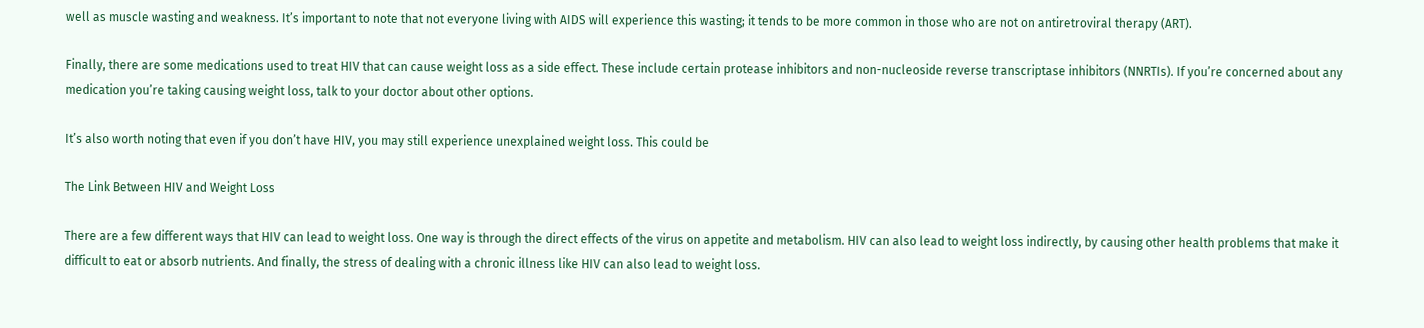well as muscle wasting and weakness. It’s important to note that not everyone living with AIDS will experience this wasting; it tends to be more common in those who are not on antiretroviral therapy (ART).

Finally, there are some medications used to treat HIV that can cause weight loss as a side effect. These include certain protease inhibitors and non-nucleoside reverse transcriptase inhibitors (NNRTIs). If you’re concerned about any medication you’re taking causing weight loss, talk to your doctor about other options.

It’s also worth noting that even if you don’t have HIV, you may still experience unexplained weight loss. This could be

The Link Between HIV and Weight Loss

There are a few different ways that HIV can lead to weight loss. One way is through the direct effects of the virus on appetite and metabolism. HIV can also lead to weight loss indirectly, by causing other health problems that make it difficult to eat or absorb nutrients. And finally, the stress of dealing with a chronic illness like HIV can also lead to weight loss.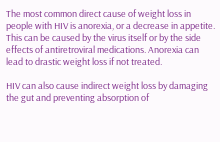The most common direct cause of weight loss in people with HIV is anorexia, or a decrease in appetite. This can be caused by the virus itself or by the side effects of antiretroviral medications. Anorexia can lead to drastic weight loss if not treated.

HIV can also cause indirect weight loss by damaging the gut and preventing absorption of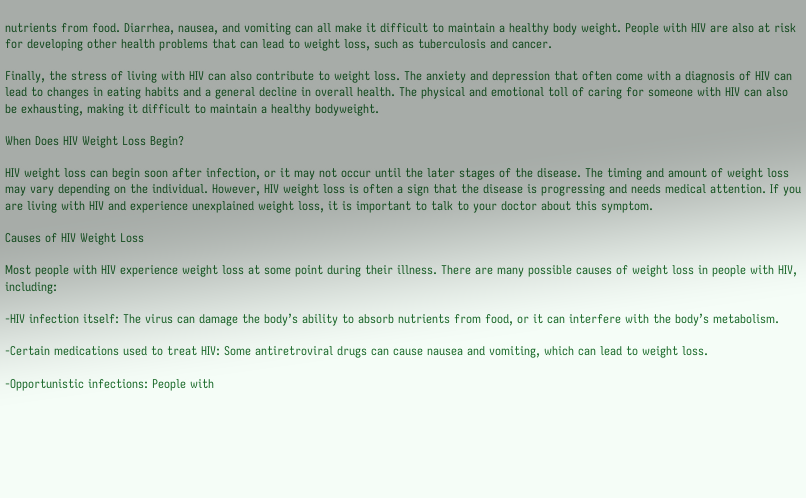nutrients from food. Diarrhea, nausea, and vomiting can all make it difficult to maintain a healthy body weight. People with HIV are also at risk for developing other health problems that can lead to weight loss, such as tuberculosis and cancer.

Finally, the stress of living with HIV can also contribute to weight loss. The anxiety and depression that often come with a diagnosis of HIV can lead to changes in eating habits and a general decline in overall health. The physical and emotional toll of caring for someone with HIV can also be exhausting, making it difficult to maintain a healthy bodyweight.

When Does HIV Weight Loss Begin?

HIV weight loss can begin soon after infection, or it may not occur until the later stages of the disease. The timing and amount of weight loss may vary depending on the individual. However, HIV weight loss is often a sign that the disease is progressing and needs medical attention. If you are living with HIV and experience unexplained weight loss, it is important to talk to your doctor about this symptom.

Causes of HIV Weight Loss

Most people with HIV experience weight loss at some point during their illness. There are many possible causes of weight loss in people with HIV, including:

-HIV infection itself: The virus can damage the body’s ability to absorb nutrients from food, or it can interfere with the body’s metabolism.

-Certain medications used to treat HIV: Some antiretroviral drugs can cause nausea and vomiting, which can lead to weight loss.

-Opportunistic infections: People with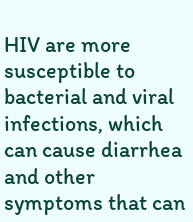HIV are more susceptible to bacterial and viral infections, which can cause diarrhea and other symptoms that can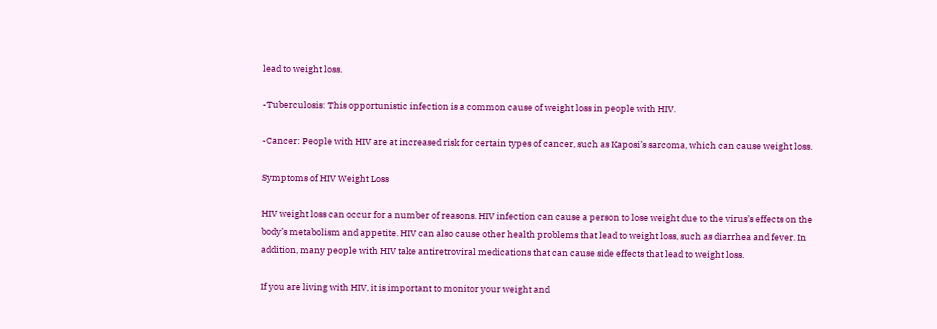lead to weight loss.

-Tuberculosis: This opportunistic infection is a common cause of weight loss in people with HIV.

-Cancer: People with HIV are at increased risk for certain types of cancer, such as Kaposi’s sarcoma, which can cause weight loss.

Symptoms of HIV Weight Loss

HIV weight loss can occur for a number of reasons. HIV infection can cause a person to lose weight due to the virus’s effects on the body’s metabolism and appetite. HIV can also cause other health problems that lead to weight loss, such as diarrhea and fever. In addition, many people with HIV take antiretroviral medications that can cause side effects that lead to weight loss.

If you are living with HIV, it is important to monitor your weight and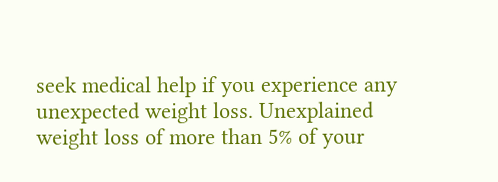seek medical help if you experience any unexpected weight loss. Unexplained weight loss of more than 5% of your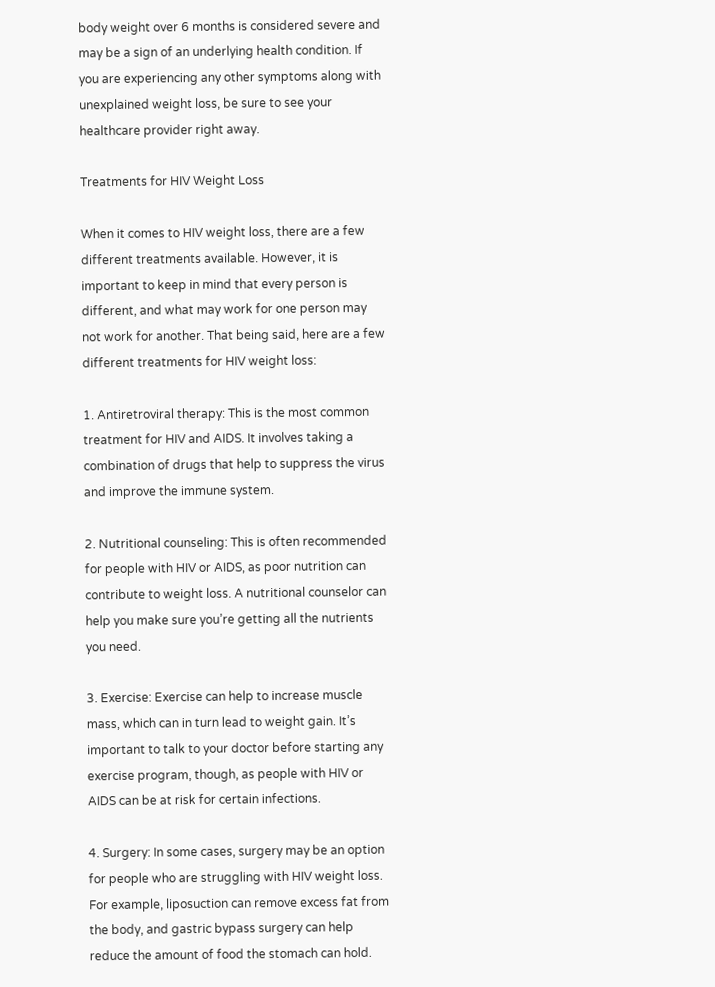body weight over 6 months is considered severe and may be a sign of an underlying health condition. If you are experiencing any other symptoms along with unexplained weight loss, be sure to see your healthcare provider right away.

Treatments for HIV Weight Loss

When it comes to HIV weight loss, there are a few different treatments available. However, it is important to keep in mind that every person is different, and what may work for one person may not work for another. That being said, here are a few different treatments for HIV weight loss:

1. Antiretroviral therapy: This is the most common treatment for HIV and AIDS. It involves taking a combination of drugs that help to suppress the virus and improve the immune system.

2. Nutritional counseling: This is often recommended for people with HIV or AIDS, as poor nutrition can contribute to weight loss. A nutritional counselor can help you make sure you’re getting all the nutrients you need.

3. Exercise: Exercise can help to increase muscle mass, which can in turn lead to weight gain. It’s important to talk to your doctor before starting any exercise program, though, as people with HIV or AIDS can be at risk for certain infections.

4. Surgery: In some cases, surgery may be an option for people who are struggling with HIV weight loss. For example, liposuction can remove excess fat from the body, and gastric bypass surgery can help reduce the amount of food the stomach can hold.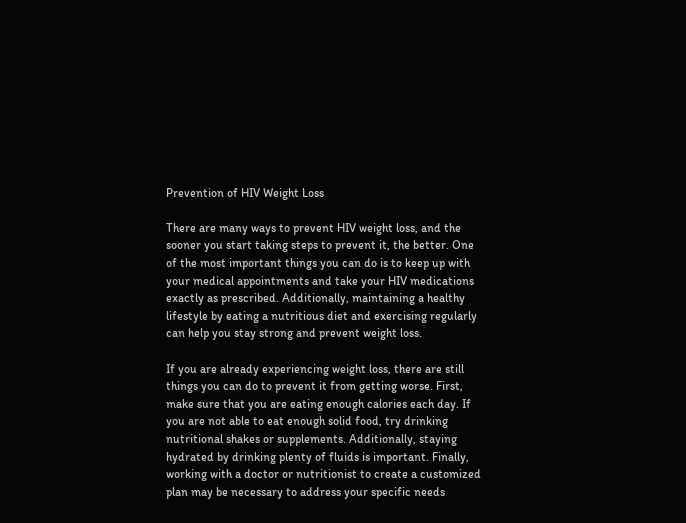Prevention of HIV Weight Loss

There are many ways to prevent HIV weight loss, and the sooner you start taking steps to prevent it, the better. One of the most important things you can do is to keep up with your medical appointments and take your HIV medications exactly as prescribed. Additionally, maintaining a healthy lifestyle by eating a nutritious diet and exercising regularly can help you stay strong and prevent weight loss.

If you are already experiencing weight loss, there are still things you can do to prevent it from getting worse. First, make sure that you are eating enough calories each day. If you are not able to eat enough solid food, try drinking nutritional shakes or supplements. Additionally, staying hydrated by drinking plenty of fluids is important. Finally, working with a doctor or nutritionist to create a customized plan may be necessary to address your specific needs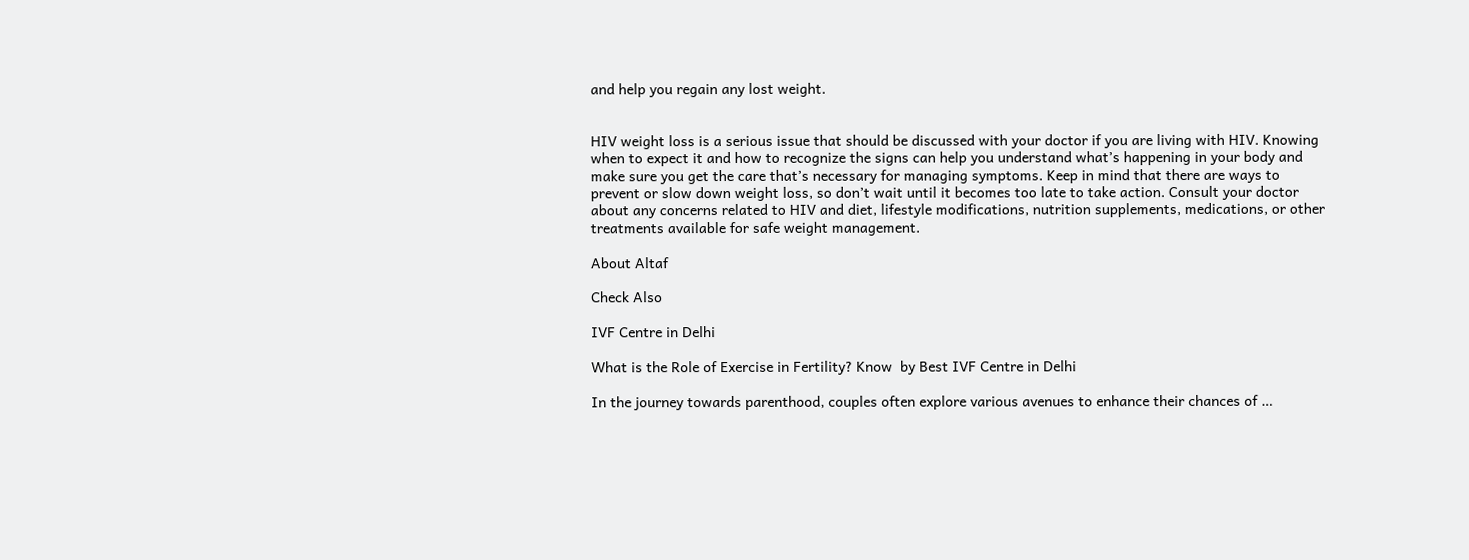and help you regain any lost weight.


HIV weight loss is a serious issue that should be discussed with your doctor if you are living with HIV. Knowing when to expect it and how to recognize the signs can help you understand what’s happening in your body and make sure you get the care that’s necessary for managing symptoms. Keep in mind that there are ways to prevent or slow down weight loss, so don’t wait until it becomes too late to take action. Consult your doctor about any concerns related to HIV and diet, lifestyle modifications, nutrition supplements, medications, or other treatments available for safe weight management.

About Altaf

Check Also

IVF Centre in Delhi

What is the Role of Exercise in Fertility? Know  by Best IVF Centre in Delhi

In the journey towards parenthood, couples often explore various avenues to enhance their chances of …